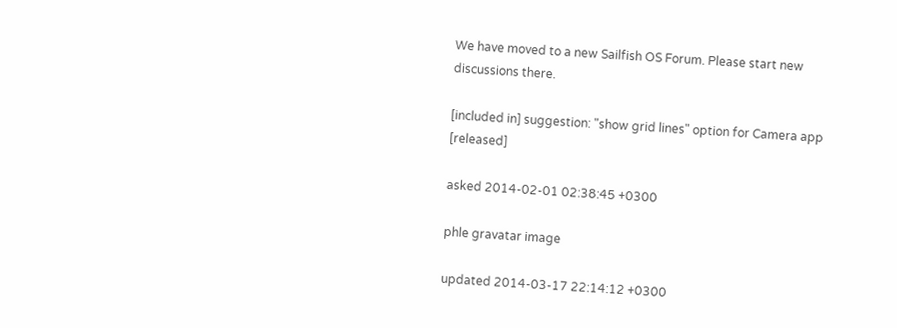We have moved to a new Sailfish OS Forum. Please start new discussions there.

[included in] suggestion: "show grid lines" option for Camera app [released]

asked 2014-02-01 02:38:45 +0300

phle gravatar image

updated 2014-03-17 22:14:12 +0300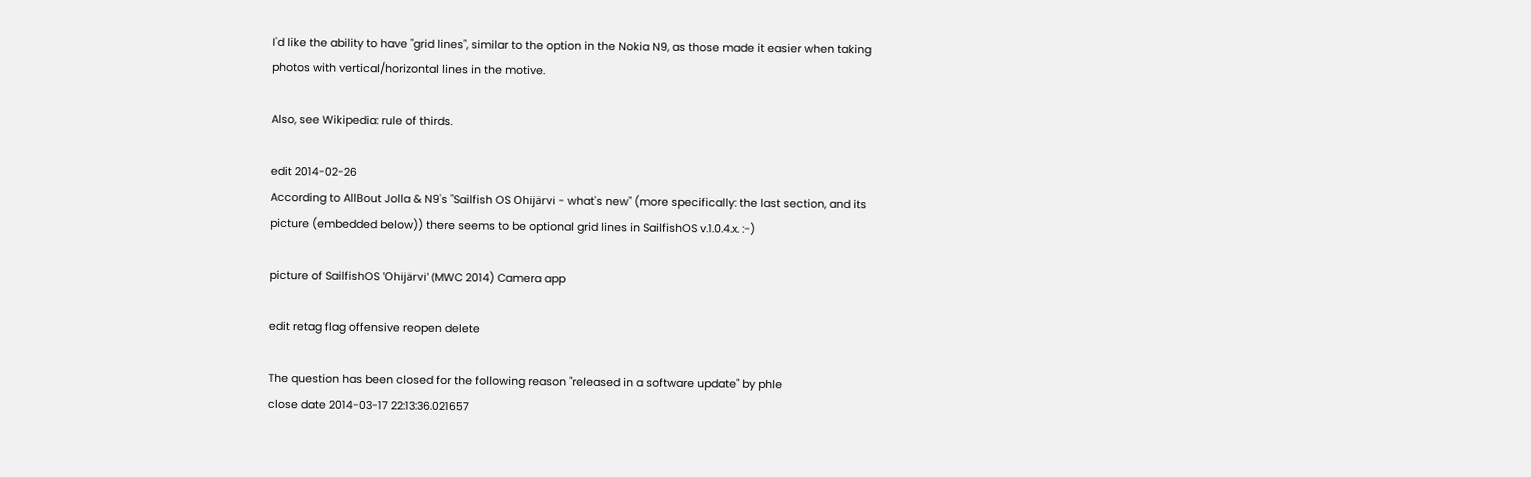I'd like the ability to have "grid lines", similar to the option in the Nokia N9, as those made it easier when taking photos with vertical/horizontal lines in the motive.

Also, see Wikipedia: rule of thirds.

edit 2014-02-26
According to AllBout Jolla & N9's "Sailfish OS Ohijärvi - what's new" (more specifically: the last section, and its picture (embedded below)) there seems to be optional grid lines in SailfishOS v.1.0.4.x. :-)

picture of SailfishOS 'Ohijärvi' (MWC 2014) Camera app

edit retag flag offensive reopen delete

The question has been closed for the following reason "released in a software update" by phle
close date 2014-03-17 22:13:36.021657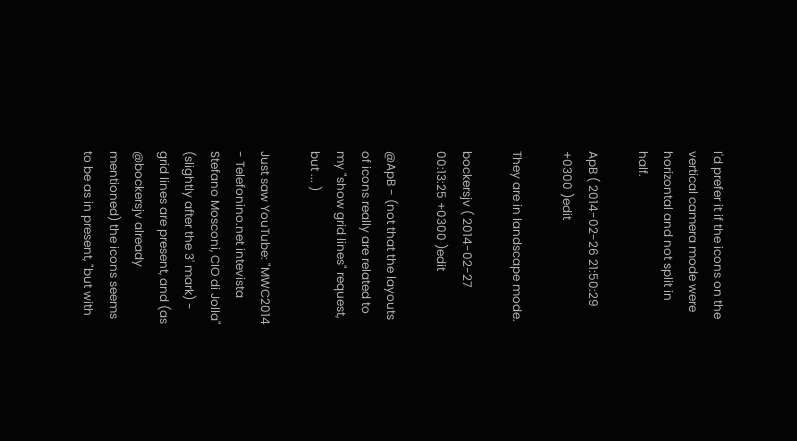I'd prefer it if the icons on the vertical camera mode were horizontal and not split in half.

ApB ( 2014-02-26 21:50:29 +0300 )edit

They are in landscape mode.

bockersjv ( 2014-02-27 00:13:25 +0300 )edit

@ApB - (not that the layouts of icons really are related to my "show grid lines" request, but ... )

Just saw YouTube: "MWC2014 - Telefonino.net intevista Stefano Mosconi, CIO di Jolla" (slightly after the 3' mark) - grid lines are present, and (as @bockersjv already mentioned) the icons seems to be as in present, "but with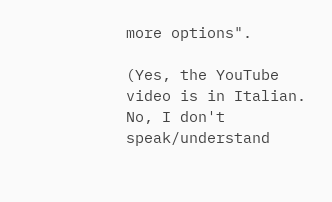more options".

(Yes, the YouTube video is in Italian. No, I don't speak/understand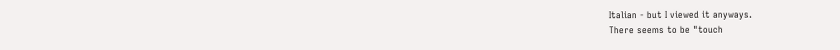Italian - but I viewed it anyways.
There seems to be "touch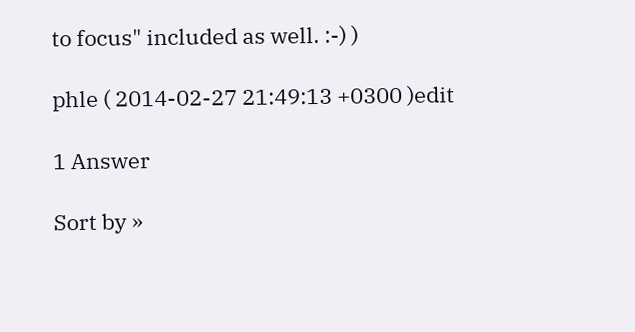to focus" included as well. :-) )

phle ( 2014-02-27 21:49:13 +0300 )edit

1 Answer

Sort by »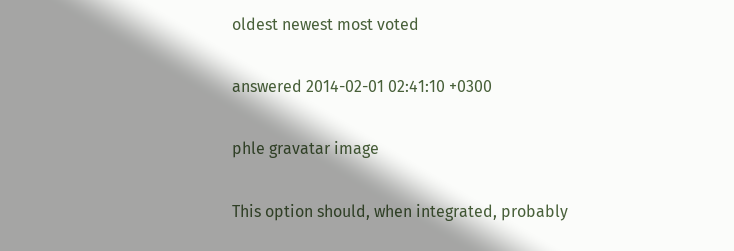oldest newest most voted

answered 2014-02-01 02:41:10 +0300

phle gravatar image

This option should, when integrated, probably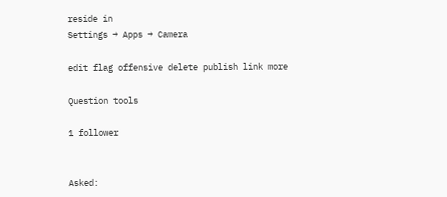reside in
Settings → Apps → Camera

edit flag offensive delete publish link more

Question tools

1 follower


Asked: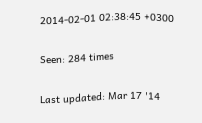2014-02-01 02:38:45 +0300

Seen: 284 times

Last updated: Mar 17 '14